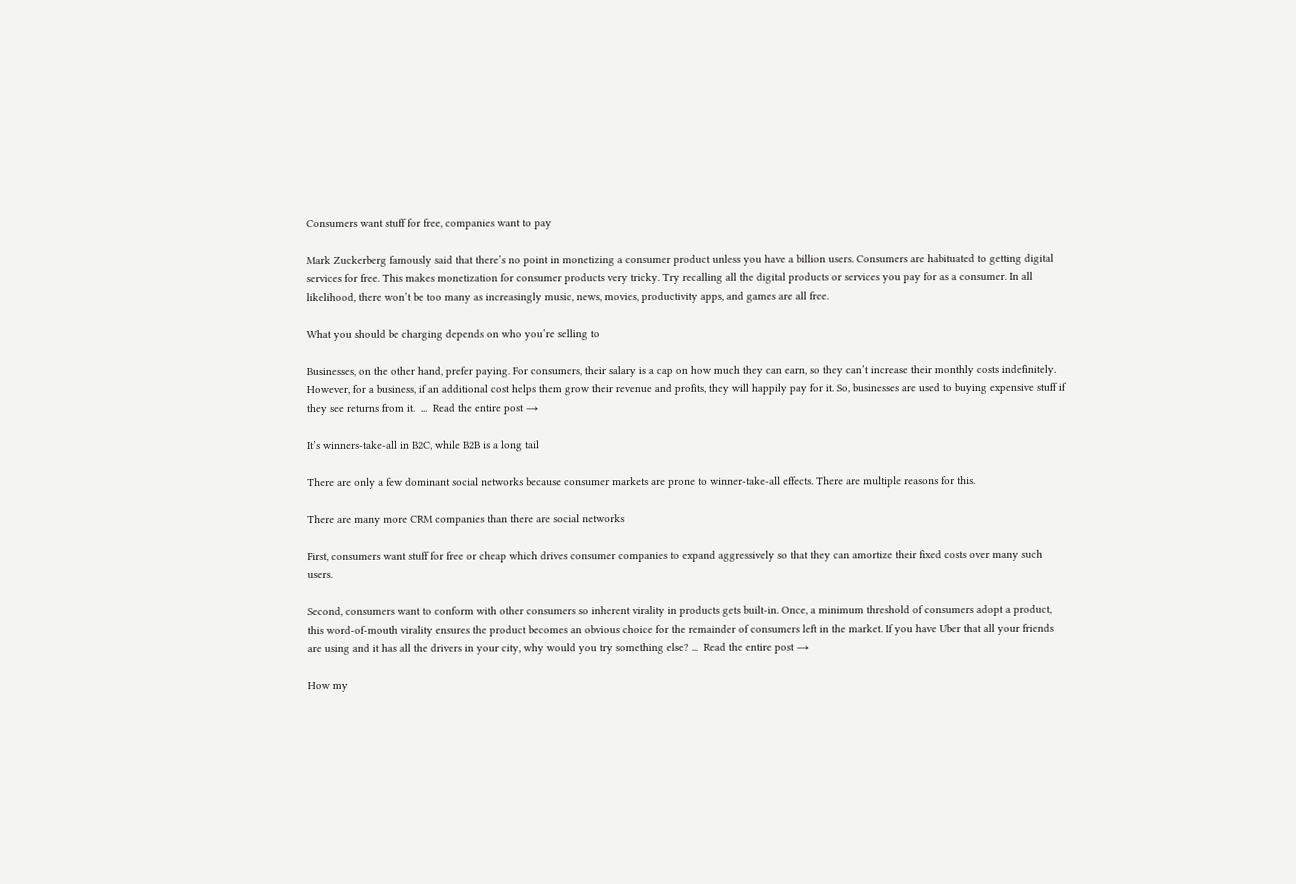Consumers want stuff for free, companies want to pay

Mark Zuckerberg famously said that there’s no point in monetizing a consumer product unless you have a billion users. Consumers are habituated to getting digital services for free. This makes monetization for consumer products very tricky. Try recalling all the digital products or services you pay for as a consumer. In all likelihood, there won’t be too many as increasingly music, news, movies, productivity apps, and games are all free.

What you should be charging depends on who you’re selling to

Businesses, on the other hand, prefer paying. For consumers, their salary is a cap on how much they can earn, so they can’t increase their monthly costs indefinitely. However, for a business, if an additional cost helps them grow their revenue and profits, they will happily pay for it. So, businesses are used to buying expensive stuff if they see returns from it.  ...  Read the entire post →

It’s winners-take-all in B2C, while B2B is a long tail

There are only a few dominant social networks because consumer markets are prone to winner-take-all effects. There are multiple reasons for this.

There are many more CRM companies than there are social networks

First, consumers want stuff for free or cheap which drives consumer companies to expand aggressively so that they can amortize their fixed costs over many such users.

Second, consumers want to conform with other consumers so inherent virality in products gets built-in. Once, a minimum threshold of consumers adopt a product, this word-of-mouth virality ensures the product becomes an obvious choice for the remainder of consumers left in the market. If you have Uber that all your friends are using and it has all the drivers in your city, why would you try something else? ...  Read the entire post →

How my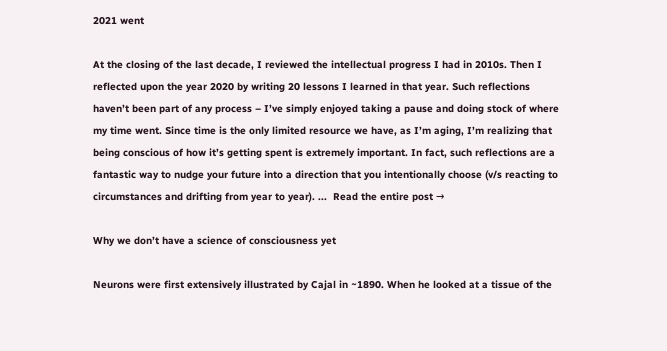2021 went

At the closing of the last decade, I reviewed the intellectual progress I had in 2010s. Then I reflected upon the year 2020 by writing 20 lessons I learned in that year. Such reflections haven’t been part of any process – I’ve simply enjoyed taking a pause and doing stock of where my time went. Since time is the only limited resource we have, as I’m aging, I’m realizing that being conscious of how it’s getting spent is extremely important. In fact, such reflections are a fantastic way to nudge your future into a direction that you intentionally choose (v/s reacting to circumstances and drifting from year to year). ...  Read the entire post →

Why we don’t have a science of consciousness yet

Neurons were first extensively illustrated by Cajal in ~1890. When he looked at a tissue of the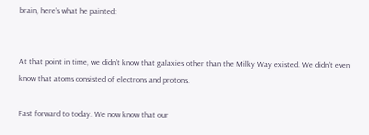brain, here’s what he painted:


At that point in time, we didn’t know that galaxies other than the Milky Way existed. We didn’t even know that atoms consisted of electrons and protons.

Fast forward to today. We now know that our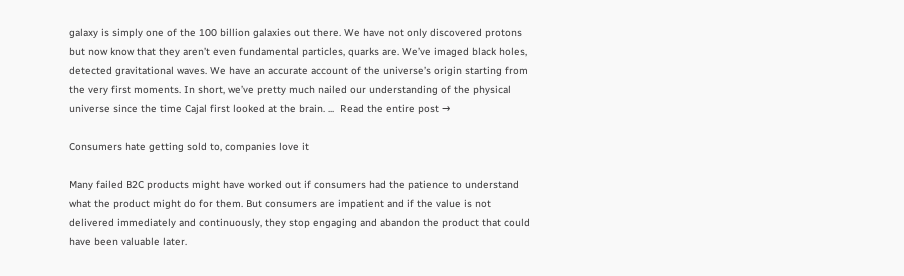galaxy is simply one of the 100 billion galaxies out there. We have not only discovered protons but now know that they aren’t even fundamental particles, quarks are. We’ve imaged black holes, detected gravitational waves. We have an accurate account of the universe’s origin starting from the very first moments. In short, we’ve pretty much nailed our understanding of the physical universe since the time Cajal first looked at the brain. ...  Read the entire post →

Consumers hate getting sold to, companies love it

Many failed B2C products might have worked out if consumers had the patience to understand what the product might do for them. But consumers are impatient and if the value is not delivered immediately and continuously, they stop engaging and abandon the product that could have been valuable later.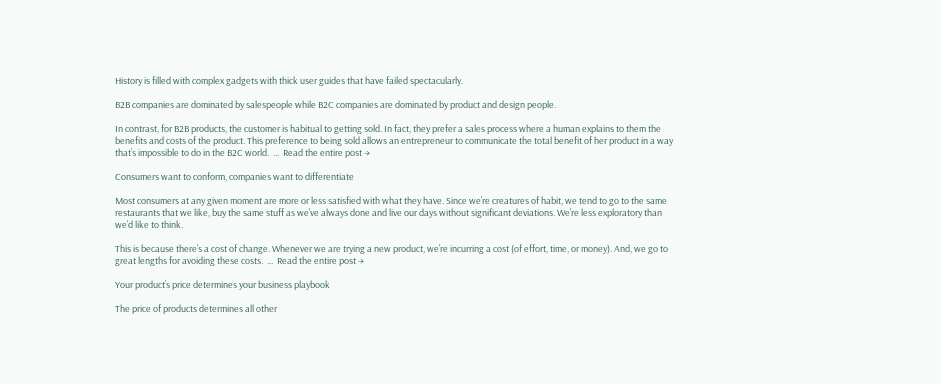History is filled with complex gadgets with thick user guides that have failed spectacularly.

B2B companies are dominated by salespeople while B2C companies are dominated by product and design people.

In contrast, for B2B products, the customer is habitual to getting sold. In fact, they prefer a sales process where a human explains to them the benefits and costs of the product. This preference to being sold allows an entrepreneur to communicate the total benefit of her product in a way that’s impossible to do in the B2C world.  ...  Read the entire post →

Consumers want to conform, companies want to differentiate

Most consumers at any given moment are more or less satisfied with what they have. Since we’re creatures of habit, we tend to go to the same restaurants that we like, buy the same stuff as we’ve always done and live our days without significant deviations. We’re less exploratory than we’d like to think.

This is because there’s a cost of change. Whenever we are trying a new product, we’re incurring a cost (of effort, time, or money). And, we go to great lengths for avoiding these costs.  ...  Read the entire post →

Your product’s price determines your business playbook

The price of products determines all other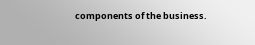components of the business.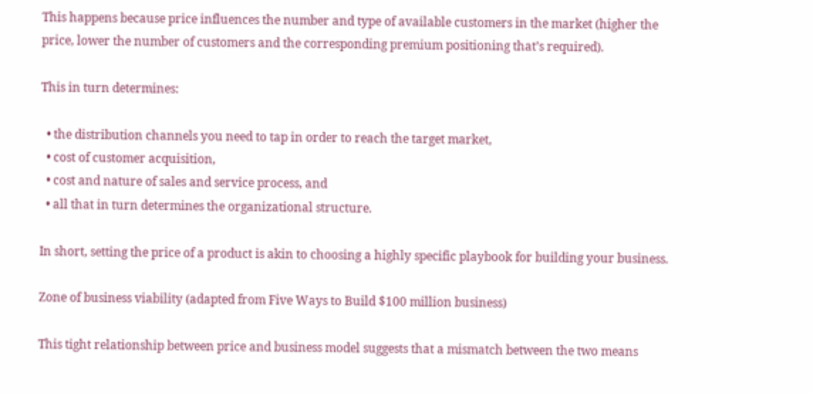This happens because price influences the number and type of available customers in the market (higher the price, lower the number of customers and the corresponding premium positioning that’s required).

This in turn determines:

  • the distribution channels you need to tap in order to reach the target market,
  • cost of customer acquisition,
  • cost and nature of sales and service process, and
  • all that in turn determines the organizational structure.

In short, setting the price of a product is akin to choosing a highly specific playbook for building your business.

Zone of business viability (adapted from Five Ways to Build $100 million business)

This tight relationship between price and business model suggests that a mismatch between the two means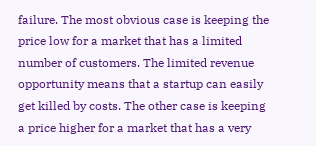failure. The most obvious case is keeping the price low for a market that has a limited number of customers. The limited revenue opportunity means that a startup can easily get killed by costs. The other case is keeping a price higher for a market that has a very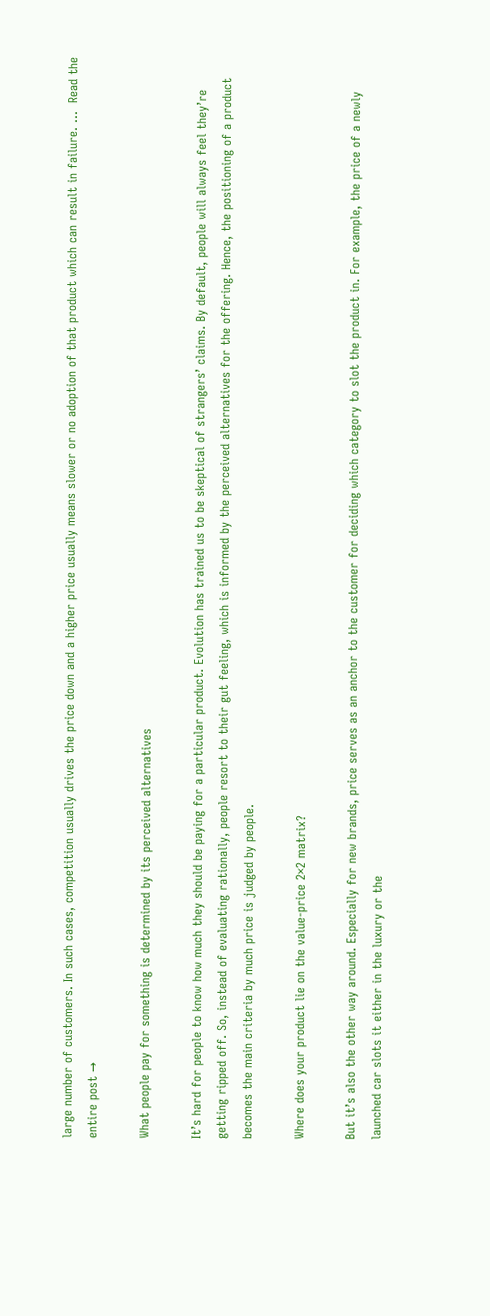large number of customers. In such cases, competition usually drives the price down and a higher price usually means slower or no adoption of that product which can result in failure. ...  Read the entire post →

What people pay for something is determined by its perceived alternatives

It’s hard for people to know how much they should be paying for a particular product. Evolution has trained us to be skeptical of strangers’ claims. By default, people will always feel they’re getting ripped off. So, instead of evaluating rationally, people resort to their gut feeling, which is informed by the perceived alternatives for the offering. Hence, the positioning of a product becomes the main criteria by much price is judged by people.

Where does your product lie on the value-price 2×2 matrix?

But it’s also the other way around. Especially for new brands, price serves as an anchor to the customer for deciding which category to slot the product in. For example, the price of a newly launched car slots it either in the luxury or the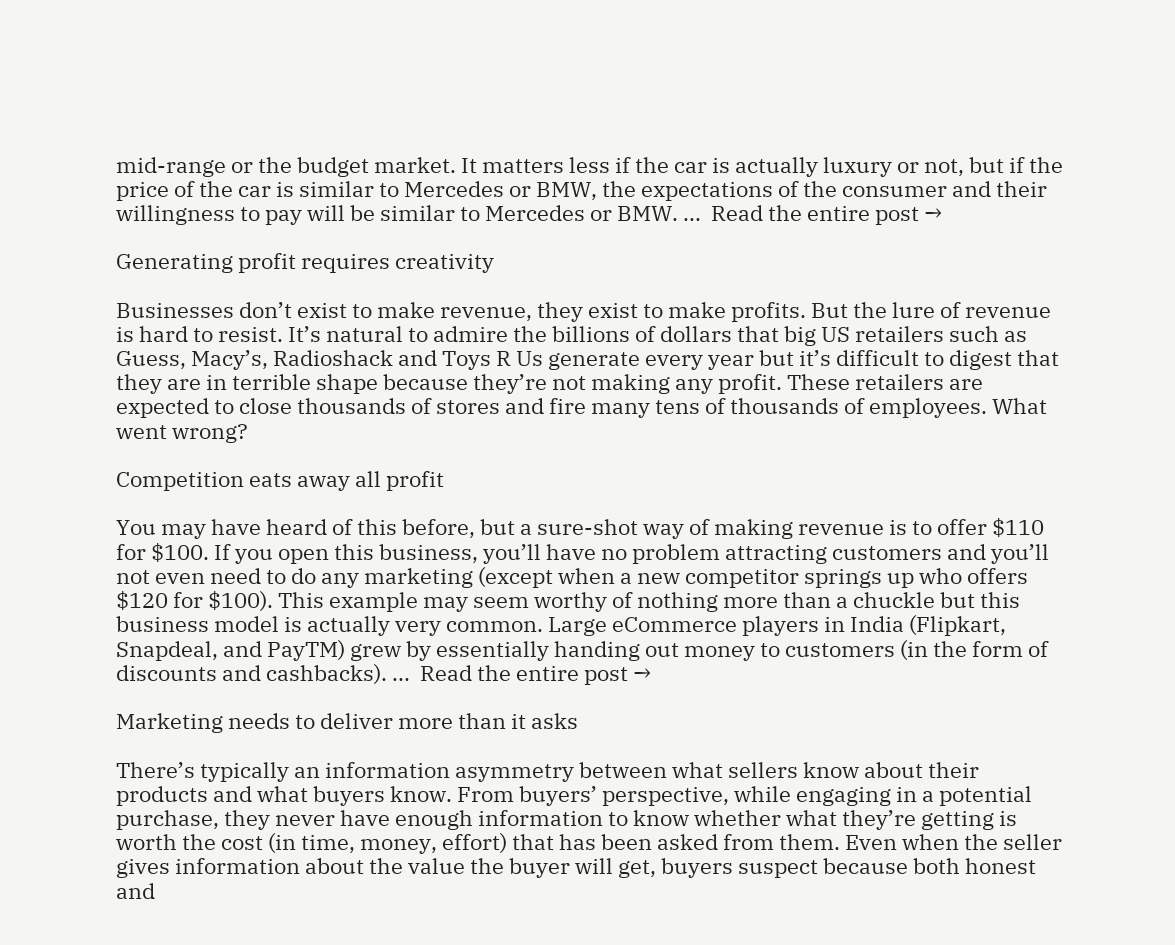mid-range or the budget market. It matters less if the car is actually luxury or not, but if the price of the car is similar to Mercedes or BMW, the expectations of the consumer and their willingness to pay will be similar to Mercedes or BMW. ...  Read the entire post →

Generating profit requires creativity

Businesses don’t exist to make revenue, they exist to make profits. But the lure of revenue is hard to resist. It’s natural to admire the billions of dollars that big US retailers such as Guess, Macy’s, Radioshack and Toys R Us generate every year but it’s difficult to digest that they are in terrible shape because they’re not making any profit. These retailers are expected to close thousands of stores and fire many tens of thousands of employees. What went wrong?

Competition eats away all profit

You may have heard of this before, but a sure-shot way of making revenue is to offer $110 for $100. If you open this business, you’ll have no problem attracting customers and you’ll not even need to do any marketing (except when a new competitor springs up who offers $120 for $100). This example may seem worthy of nothing more than a chuckle but this business model is actually very common. Large eCommerce players in India (Flipkart, Snapdeal, and PayTM) grew by essentially handing out money to customers (in the form of discounts and cashbacks). ...  Read the entire post →

Marketing needs to deliver more than it asks

There’s typically an information asymmetry between what sellers know about their products and what buyers know. From buyers’ perspective, while engaging in a potential purchase, they never have enough information to know whether what they’re getting is worth the cost (in time, money, effort) that has been asked from them. Even when the seller gives information about the value the buyer will get, buyers suspect because both honest and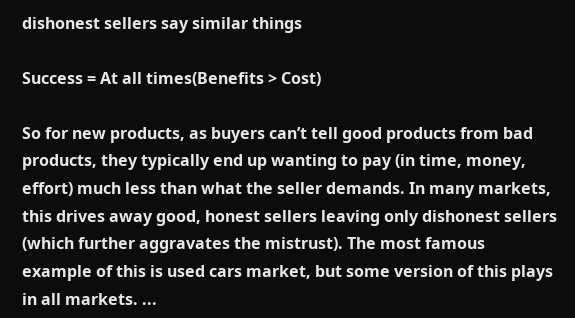dishonest sellers say similar things

Success = At all times(Benefits > Cost)

So for new products, as buyers can’t tell good products from bad products, they typically end up wanting to pay (in time, money, effort) much less than what the seller demands. In many markets, this drives away good, honest sellers leaving only dishonest sellers (which further aggravates the mistrust). The most famous example of this is used cars market, but some version of this plays in all markets. ...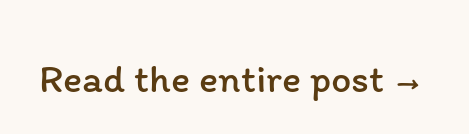Read the entire post →